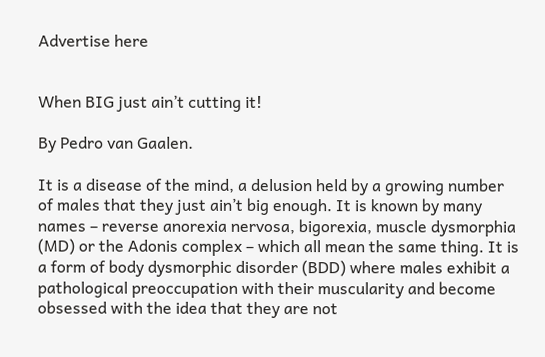Advertise here


When BIG just ain’t cutting it!

By Pedro van Gaalen.

It is a disease of the mind, a delusion held by a growing number of males that they just ain’t big enough. It is known by many names – reverse anorexia nervosa, bigorexia, muscle dysmorphia (MD) or the Adonis complex – which all mean the same thing. It is a form of body dysmorphic disorder (BDD) where males exhibit a pathological preoccupation with their muscularity and become obsessed with the idea that they are not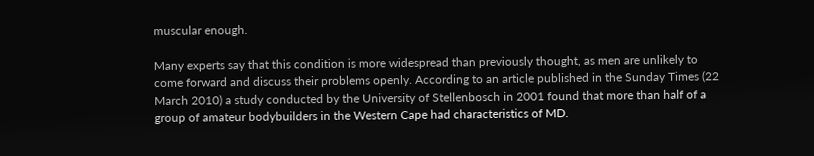muscular enough.

Many experts say that this condition is more widespread than previously thought, as men are unlikely to come forward and discuss their problems openly. According to an article published in the Sunday Times (22 March 2010) a study conducted by the University of Stellenbosch in 2001 found that more than half of a group of amateur bodybuilders in the Western Cape had characteristics of MD.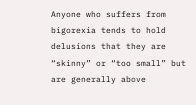Anyone who suffers from bigorexia tends to hold delusions that they are “skinny” or “too small” but are generally above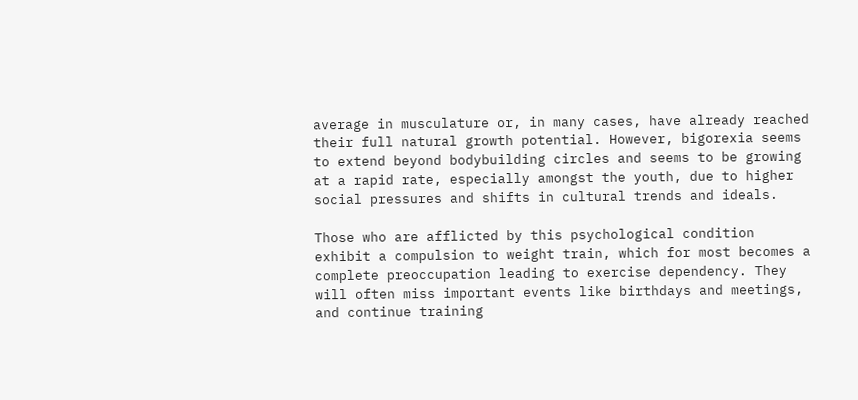average in musculature or, in many cases, have already reached their full natural growth potential. However, bigorexia seems to extend beyond bodybuilding circles and seems to be growing at a rapid rate, especially amongst the youth, due to higher social pressures and shifts in cultural trends and ideals.

Those who are afflicted by this psychological condition exhibit a compulsion to weight train, which for most becomes a complete preoccupation leading to exercise dependency. They will often miss important events like birthdays and meetings, and continue training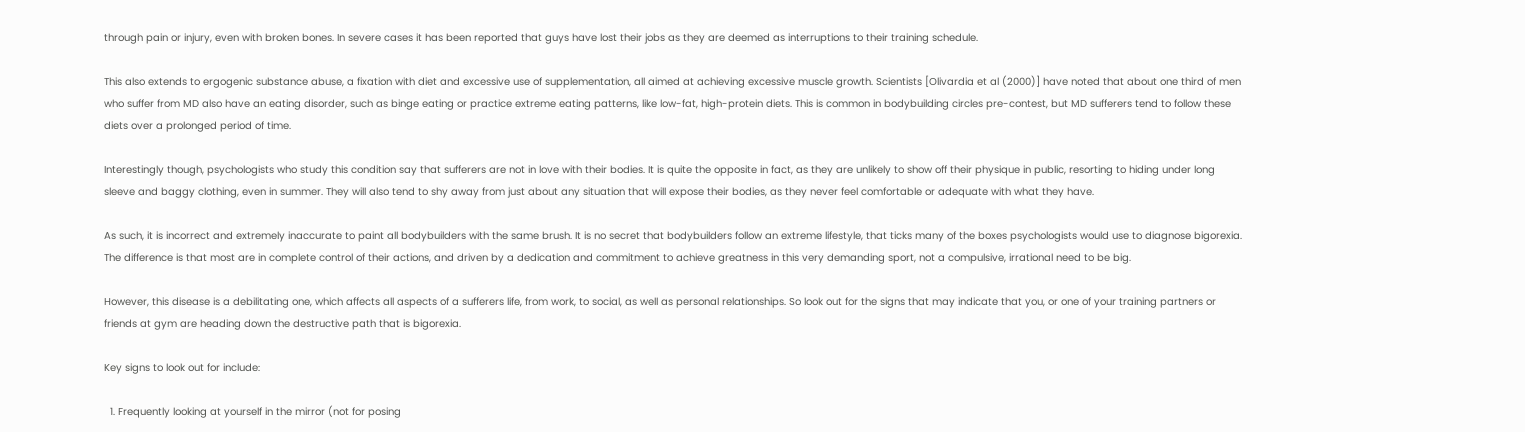through pain or injury, even with broken bones. In severe cases it has been reported that guys have lost their jobs as they are deemed as interruptions to their training schedule.

This also extends to ergogenic substance abuse, a fixation with diet and excessive use of supplementation, all aimed at achieving excessive muscle growth. Scientists [Olivardia et al (2000)] have noted that about one third of men who suffer from MD also have an eating disorder, such as binge eating or practice extreme eating patterns, like low-fat, high-protein diets. This is common in bodybuilding circles pre-contest, but MD sufferers tend to follow these diets over a prolonged period of time.

Interestingly though, psychologists who study this condition say that sufferers are not in love with their bodies. It is quite the opposite in fact, as they are unlikely to show off their physique in public, resorting to hiding under long sleeve and baggy clothing, even in summer. They will also tend to shy away from just about any situation that will expose their bodies, as they never feel comfortable or adequate with what they have.

As such, it is incorrect and extremely inaccurate to paint all bodybuilders with the same brush. It is no secret that bodybuilders follow an extreme lifestyle, that ticks many of the boxes psychologists would use to diagnose bigorexia. The difference is that most are in complete control of their actions, and driven by a dedication and commitment to achieve greatness in this very demanding sport, not a compulsive, irrational need to be big.

However, this disease is a debilitating one, which affects all aspects of a sufferers life, from work, to social, as well as personal relationships. So look out for the signs that may indicate that you, or one of your training partners or friends at gym are heading down the destructive path that is bigorexia.

Key signs to look out for include:

  1. Frequently looking at yourself in the mirror (not for posing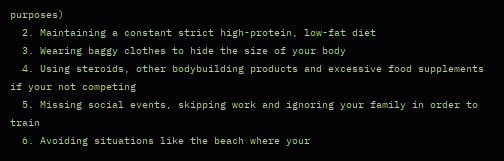purposes)
  2. Maintaining a constant strict high-protein, low-fat diet
  3. Wearing baggy clothes to hide the size of your body
  4. Using steroids, other bodybuilding products and excessive food supplements if your not competing
  5. Missing social events, skipping work and ignoring your family in order to train
  6. Avoiding situations like the beach where your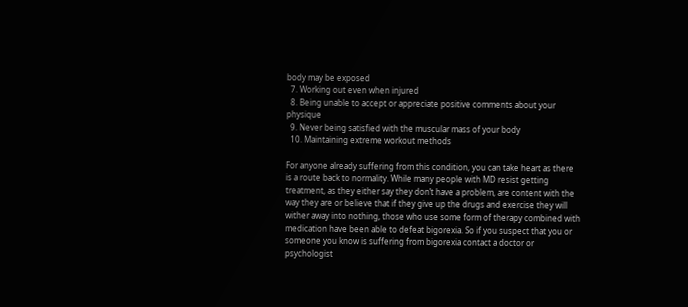body may be exposed
  7. Working out even when injured
  8. Being unable to accept or appreciate positive comments about your physique
  9. Never being satisfied with the muscular mass of your body
  10. Maintaining extreme workout methods

For anyone already suffering from this condition, you can take heart as there is a route back to normality. While many people with MD resist getting treatment, as they either say they don’t have a problem, are content with the way they are or believe that if they give up the drugs and exercise they will wither away into nothing, those who use some form of therapy combined with medication have been able to defeat bigorexia. So if you suspect that you or someone you know is suffering from bigorexia contact a doctor or psychologist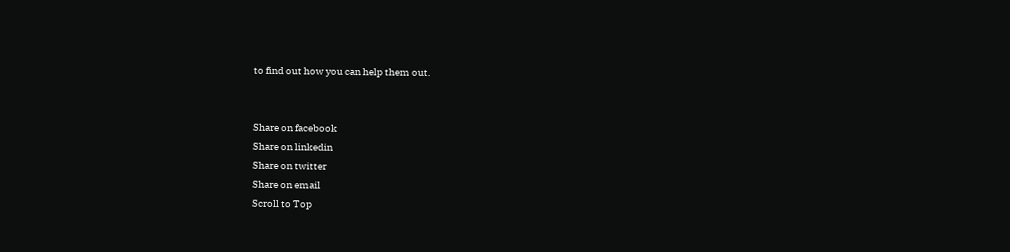to find out how you can help them out.


Share on facebook
Share on linkedin
Share on twitter
Share on email
Scroll to Top